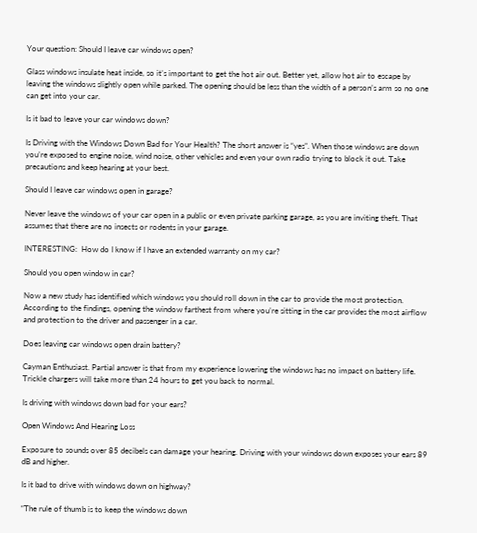Your question: Should I leave car windows open?

Glass windows insulate heat inside, so it’s important to get the hot air out. Better yet, allow hot air to escape by leaving the windows slightly open while parked. The opening should be less than the width of a person’s arm so no one can get into your car.

Is it bad to leave your car windows down?

Is Driving with the Windows Down Bad for Your Health? The short answer is “yes”. When those windows are down you’re exposed to engine noise, wind noise, other vehicles and even your own radio trying to block it out. Take precautions and keep hearing at your best.

Should I leave car windows open in garage?

Never leave the windows of your car open in a public or even private parking garage, as you are inviting theft. That assumes that there are no insects or rodents in your garage.

INTERESTING:  How do I know if I have an extended warranty on my car?

Should you open window in car?

Now a new study has identified which windows you should roll down in the car to provide the most protection. According to the findings, opening the window farthest from where you’re sitting in the car provides the most airflow and protection to the driver and passenger in a car.

Does leaving car windows open drain battery?

Cayman Enthusiast. Partial answer is that from my experience lowering the windows has no impact on battery life. Trickle chargers will take more than 24 hours to get you back to normal.

Is driving with windows down bad for your ears?

Open Windows And Hearing Loss

Exposure to sounds over 85 decibels can damage your hearing. Driving with your windows down exposes your ears 89 dB and higher.

Is it bad to drive with windows down on highway?

“The rule of thumb is to keep the windows down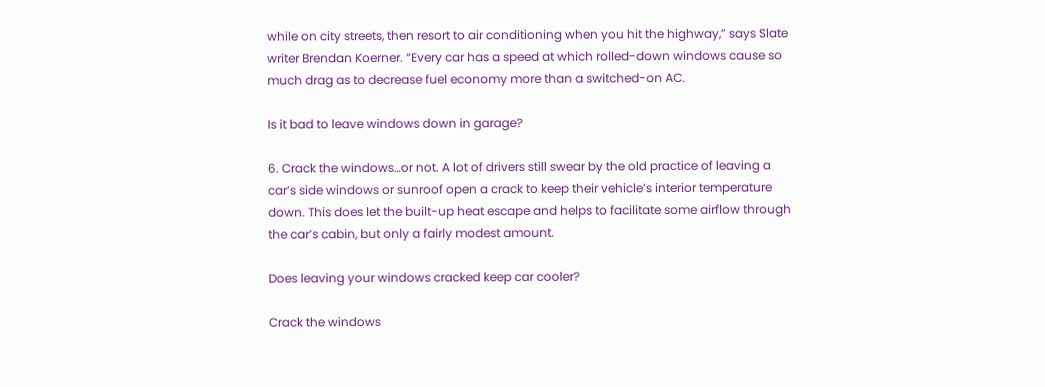while on city streets, then resort to air conditioning when you hit the highway,” says Slate writer Brendan Koerner. “Every car has a speed at which rolled-down windows cause so much drag as to decrease fuel economy more than a switched-on AC.

Is it bad to leave windows down in garage?

6. Crack the windows…or not. A lot of drivers still swear by the old practice of leaving a car’s side windows or sunroof open a crack to keep their vehicle’s interior temperature down. This does let the built-up heat escape and helps to facilitate some airflow through the car’s cabin, but only a fairly modest amount.

Does leaving your windows cracked keep car cooler?

Crack the windows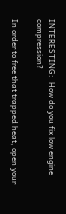INTERESTING:  How do you fix low engine compression?

In order to free that trapped heat, open your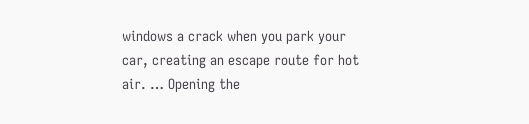windows a crack when you park your car, creating an escape route for hot air. … Opening the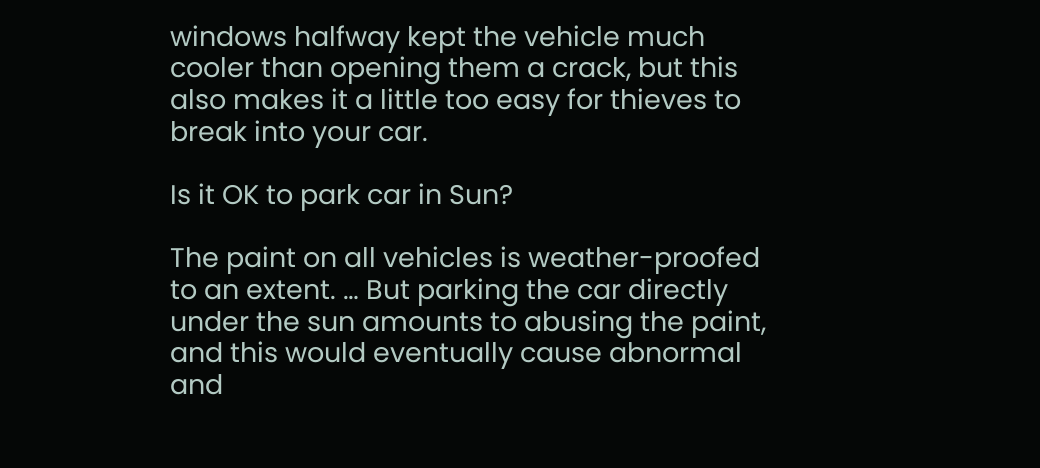windows halfway kept the vehicle much cooler than opening them a crack, but this also makes it a little too easy for thieves to break into your car.

Is it OK to park car in Sun?

The paint on all vehicles is weather-proofed to an extent. … But parking the car directly under the sun amounts to abusing the paint, and this would eventually cause abnormal and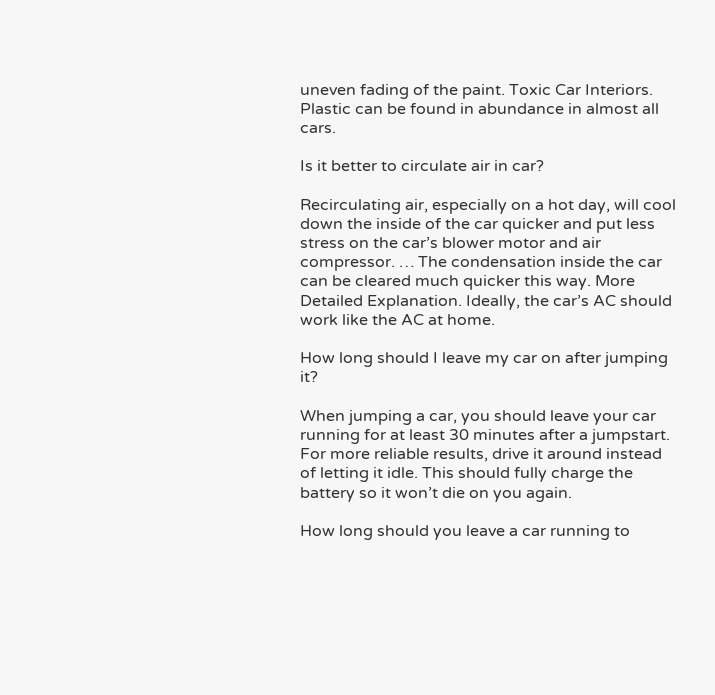uneven fading of the paint. Toxic Car Interiors. Plastic can be found in abundance in almost all cars.

Is it better to circulate air in car?

Recirculating air, especially on a hot day, will cool down the inside of the car quicker and put less stress on the car’s blower motor and air compressor. … The condensation inside the car can be cleared much quicker this way. More Detailed Explanation. Ideally, the car’s AC should work like the AC at home.

How long should I leave my car on after jumping it?

When jumping a car, you should leave your car running for at least 30 minutes after a jumpstart. For more reliable results, drive it around instead of letting it idle. This should fully charge the battery so it won’t die on you again.

How long should you leave a car running to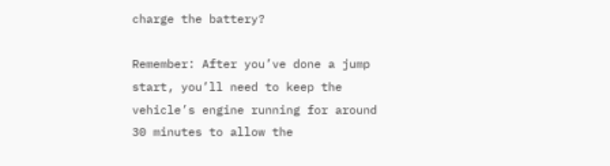charge the battery?

Remember: After you’ve done a jump start, you’ll need to keep the vehicle’s engine running for around 30 minutes to allow the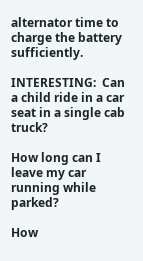alternator time to charge the battery sufficiently.

INTERESTING:  Can a child ride in a car seat in a single cab truck?

How long can I leave my car running while parked?

How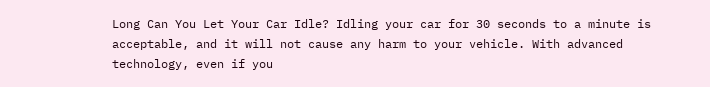Long Can You Let Your Car Idle? Idling your car for 30 seconds to a minute is acceptable, and it will not cause any harm to your vehicle. With advanced technology, even if you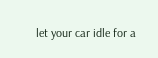let your car idle for a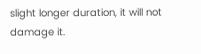slight longer duration, it will not damage it.